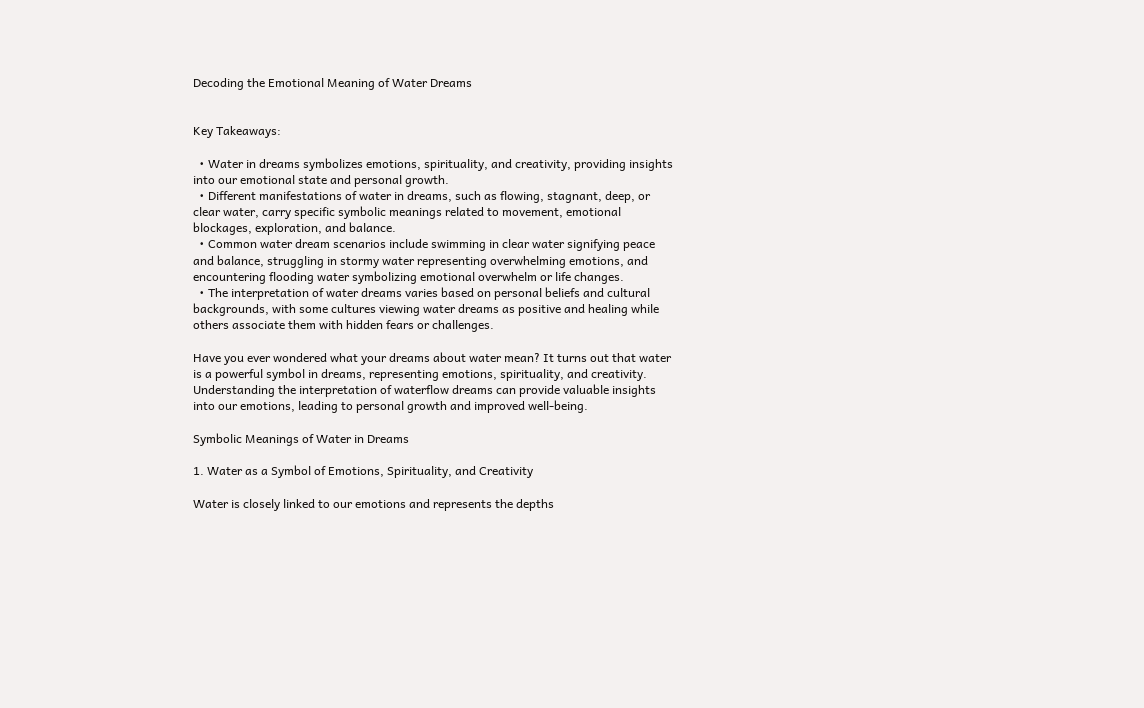Decoding the Emotional Meaning of Water Dreams


Key Takeaways:

  • Water in dreams symbolizes emotions, spirituality, and creativity, providing insights into our emotional state and personal growth.
  • Different manifestations of water in dreams, such as flowing, stagnant, deep, or clear water, carry specific symbolic meanings related to movement, emotional blockages, exploration, and balance.
  • Common water dream scenarios include swimming in clear water signifying peace and balance, struggling in stormy water representing overwhelming emotions, and encountering flooding water symbolizing emotional overwhelm or life changes.
  • The interpretation of water dreams varies based on personal beliefs and cultural backgrounds, with some cultures viewing water dreams as positive and healing while others associate them with hidden fears or challenges.

Have you ever wondered what your dreams about water mean? It turns out that water is a powerful symbol in dreams, representing emotions, spirituality, and creativity. Understanding the interpretation of waterflow dreams can provide valuable insights into our emotions, leading to personal growth and improved well-being.

Symbolic Meanings of Water in Dreams

1. Water as a Symbol of Emotions, Spirituality, and Creativity

Water is closely linked to our emotions and represents the depths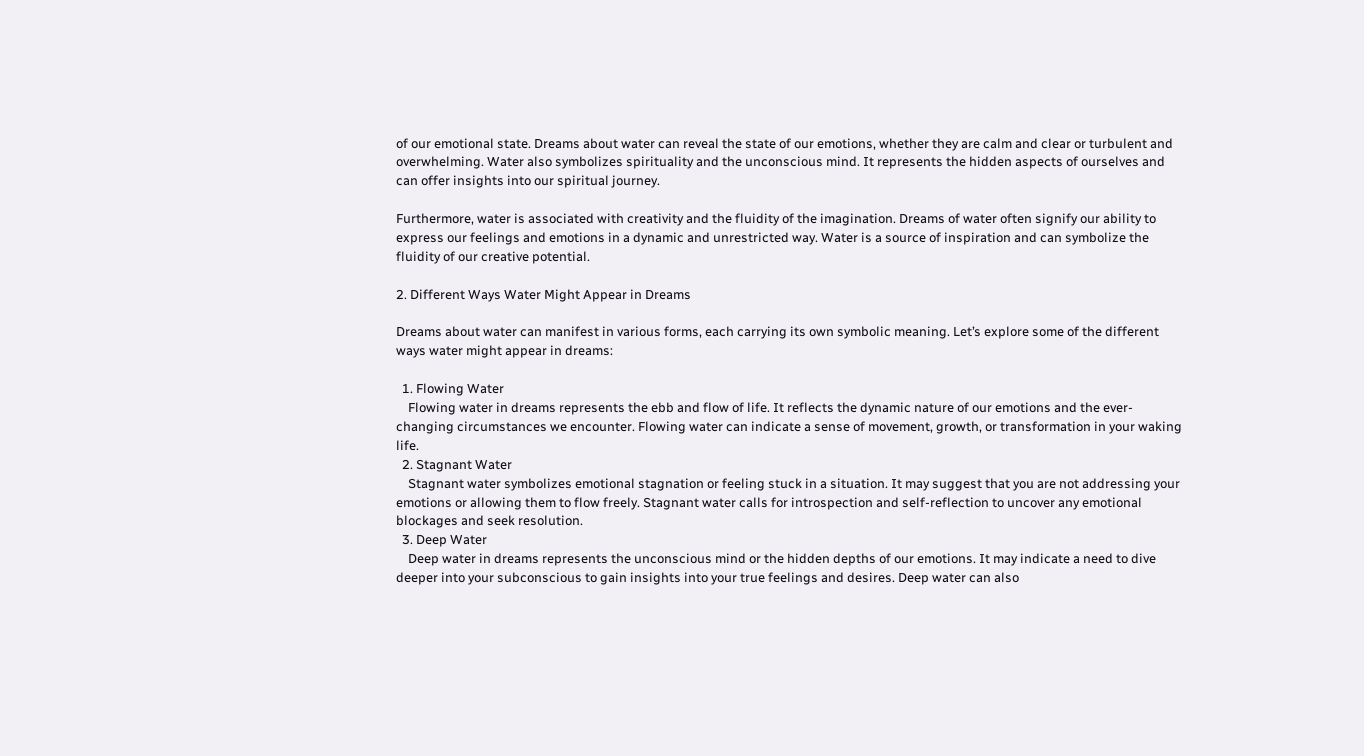of our emotional state. Dreams about water can reveal the state of our emotions, whether they are calm and clear or turbulent and overwhelming. Water also symbolizes spirituality and the unconscious mind. It represents the hidden aspects of ourselves and can offer insights into our spiritual journey.

Furthermore, water is associated with creativity and the fluidity of the imagination. Dreams of water often signify our ability to express our feelings and emotions in a dynamic and unrestricted way. Water is a source of inspiration and can symbolize the fluidity of our creative potential.

2. Different Ways Water Might Appear in Dreams

Dreams about water can manifest in various forms, each carrying its own symbolic meaning. Let’s explore some of the different ways water might appear in dreams:

  1. Flowing Water
    Flowing water in dreams represents the ebb and flow of life. It reflects the dynamic nature of our emotions and the ever-changing circumstances we encounter. Flowing water can indicate a sense of movement, growth, or transformation in your waking life.
  2. Stagnant Water
    Stagnant water symbolizes emotional stagnation or feeling stuck in a situation. It may suggest that you are not addressing your emotions or allowing them to flow freely. Stagnant water calls for introspection and self-reflection to uncover any emotional blockages and seek resolution.
  3. Deep Water
    Deep water in dreams represents the unconscious mind or the hidden depths of our emotions. It may indicate a need to dive deeper into your subconscious to gain insights into your true feelings and desires. Deep water can also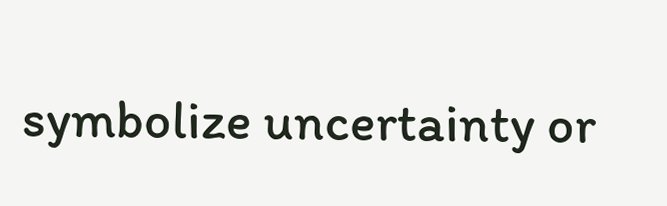symbolize uncertainty or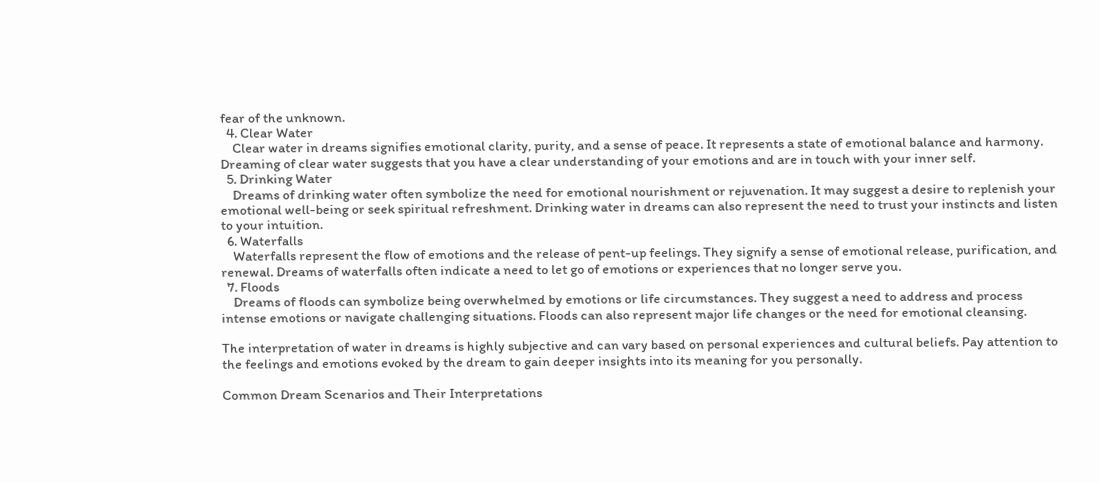fear of the unknown.
  4. Clear Water
    Clear water in dreams signifies emotional clarity, purity, and a sense of peace. It represents a state of emotional balance and harmony. Dreaming of clear water suggests that you have a clear understanding of your emotions and are in touch with your inner self.
  5. Drinking Water
    Dreams of drinking water often symbolize the need for emotional nourishment or rejuvenation. It may suggest a desire to replenish your emotional well-being or seek spiritual refreshment. Drinking water in dreams can also represent the need to trust your instincts and listen to your intuition.
  6. Waterfalls
    Waterfalls represent the flow of emotions and the release of pent-up feelings. They signify a sense of emotional release, purification, and renewal. Dreams of waterfalls often indicate a need to let go of emotions or experiences that no longer serve you.
  7. Floods
    Dreams of floods can symbolize being overwhelmed by emotions or life circumstances. They suggest a need to address and process intense emotions or navigate challenging situations. Floods can also represent major life changes or the need for emotional cleansing.

The interpretation of water in dreams is highly subjective and can vary based on personal experiences and cultural beliefs. Pay attention to the feelings and emotions evoked by the dream to gain deeper insights into its meaning for you personally.

Common Dream Scenarios and Their Interpretations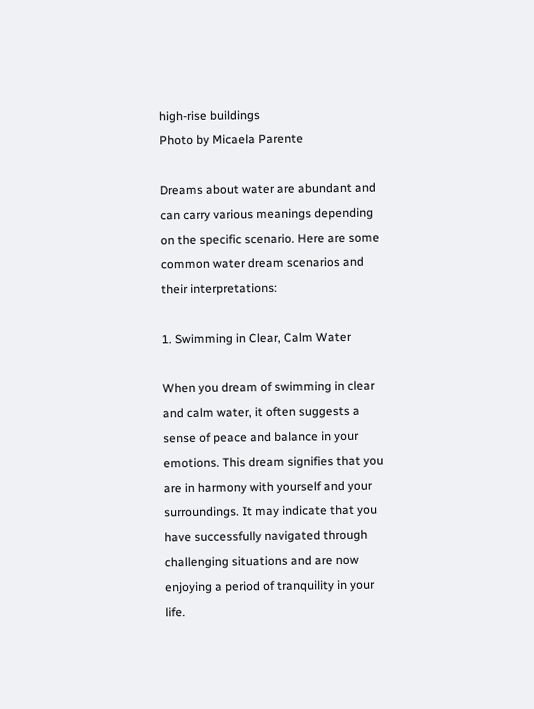high-rise buildings
Photo by Micaela Parente

Dreams about water are abundant and can carry various meanings depending on the specific scenario. Here are some common water dream scenarios and their interpretations:

1. Swimming in Clear, Calm Water

When you dream of swimming in clear and calm water, it often suggests a sense of peace and balance in your emotions. This dream signifies that you are in harmony with yourself and your surroundings. It may indicate that you have successfully navigated through challenging situations and are now enjoying a period of tranquility in your life.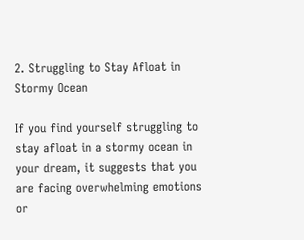2. Struggling to Stay Afloat in Stormy Ocean

If you find yourself struggling to stay afloat in a stormy ocean in your dream, it suggests that you are facing overwhelming emotions or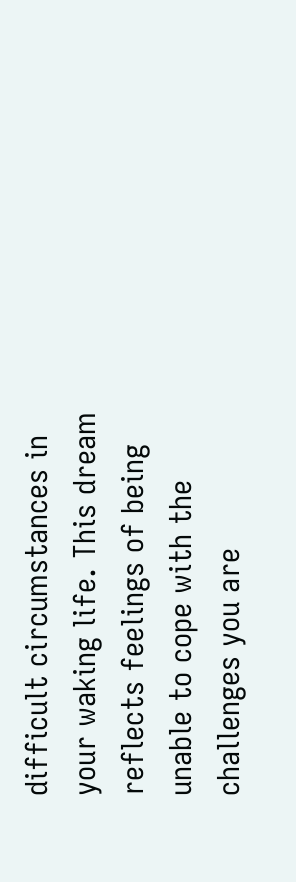difficult circumstances in your waking life. This dream reflects feelings of being unable to cope with the challenges you are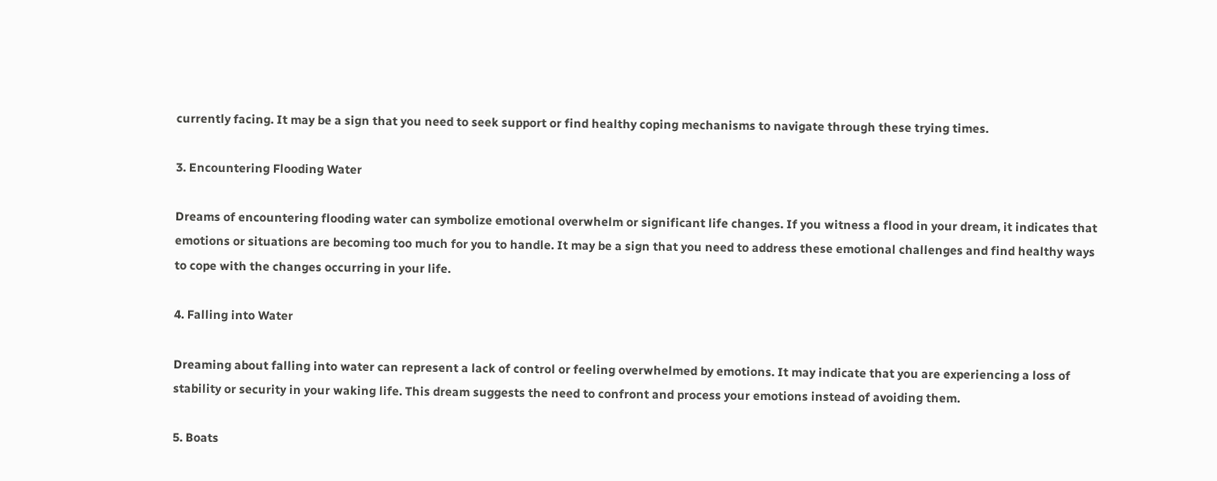currently facing. It may be a sign that you need to seek support or find healthy coping mechanisms to navigate through these trying times.

3. Encountering Flooding Water

Dreams of encountering flooding water can symbolize emotional overwhelm or significant life changes. If you witness a flood in your dream, it indicates that emotions or situations are becoming too much for you to handle. It may be a sign that you need to address these emotional challenges and find healthy ways to cope with the changes occurring in your life.

4. Falling into Water

Dreaming about falling into water can represent a lack of control or feeling overwhelmed by emotions. It may indicate that you are experiencing a loss of stability or security in your waking life. This dream suggests the need to confront and process your emotions instead of avoiding them.

5. Boats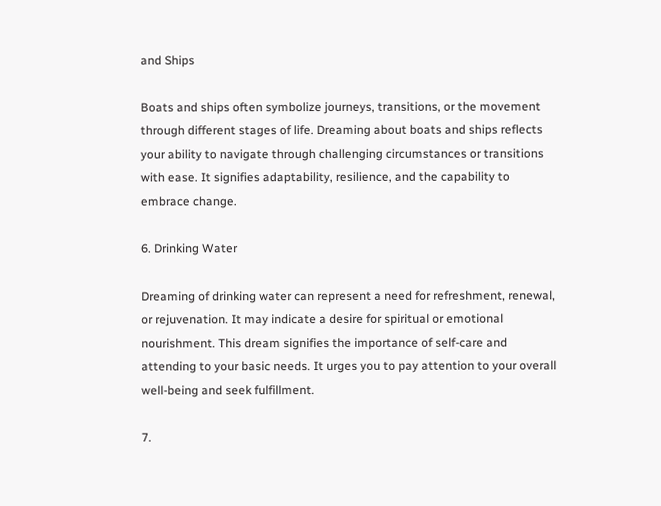and Ships

Boats and ships often symbolize journeys, transitions, or the movement through different stages of life. Dreaming about boats and ships reflects your ability to navigate through challenging circumstances or transitions with ease. It signifies adaptability, resilience, and the capability to embrace change.

6. Drinking Water

Dreaming of drinking water can represent a need for refreshment, renewal, or rejuvenation. It may indicate a desire for spiritual or emotional nourishment. This dream signifies the importance of self-care and attending to your basic needs. It urges you to pay attention to your overall well-being and seek fulfillment.

7.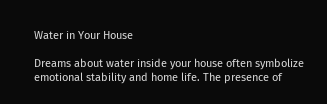Water in Your House

Dreams about water inside your house often symbolize emotional stability and home life. The presence of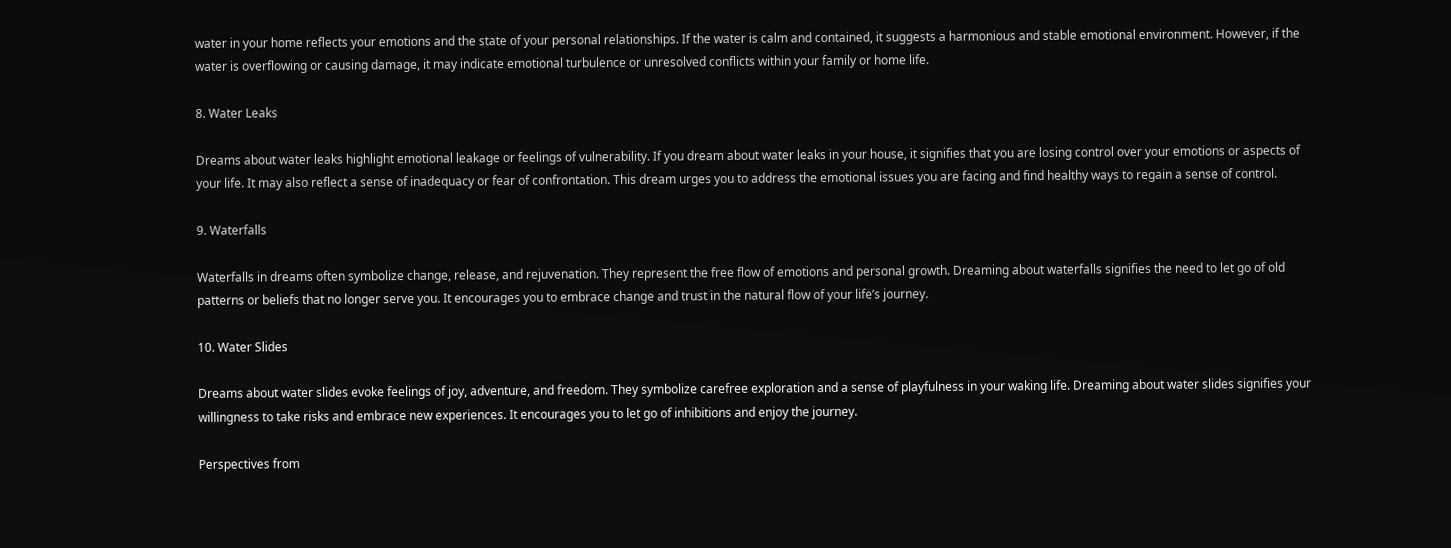water in your home reflects your emotions and the state of your personal relationships. If the water is calm and contained, it suggests a harmonious and stable emotional environment. However, if the water is overflowing or causing damage, it may indicate emotional turbulence or unresolved conflicts within your family or home life.

8. Water Leaks

Dreams about water leaks highlight emotional leakage or feelings of vulnerability. If you dream about water leaks in your house, it signifies that you are losing control over your emotions or aspects of your life. It may also reflect a sense of inadequacy or fear of confrontation. This dream urges you to address the emotional issues you are facing and find healthy ways to regain a sense of control.

9. Waterfalls

Waterfalls in dreams often symbolize change, release, and rejuvenation. They represent the free flow of emotions and personal growth. Dreaming about waterfalls signifies the need to let go of old patterns or beliefs that no longer serve you. It encourages you to embrace change and trust in the natural flow of your life’s journey.

10. Water Slides

Dreams about water slides evoke feelings of joy, adventure, and freedom. They symbolize carefree exploration and a sense of playfulness in your waking life. Dreaming about water slides signifies your willingness to take risks and embrace new experiences. It encourages you to let go of inhibitions and enjoy the journey.

Perspectives from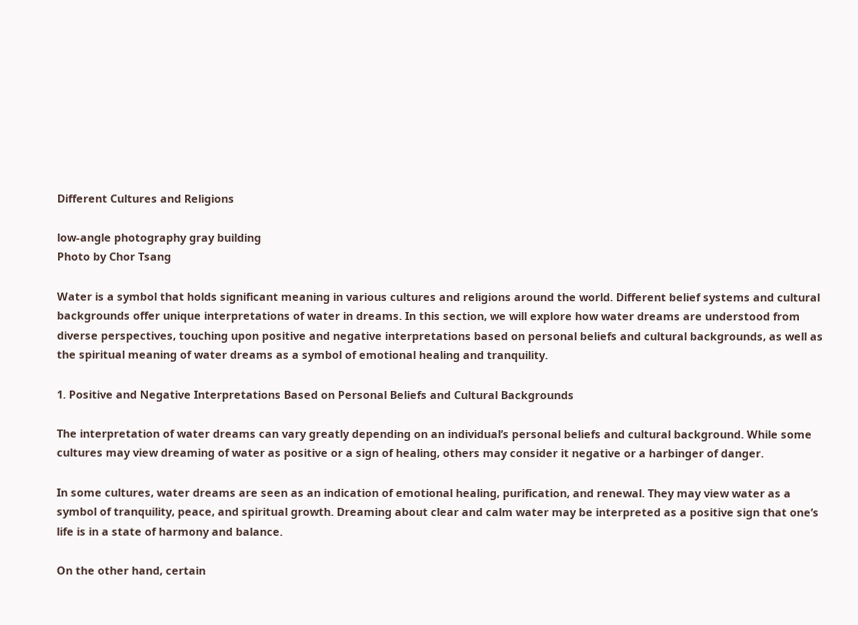Different Cultures and Religions

low-angle photography gray building
Photo by Chor Tsang

Water is a symbol that holds significant meaning in various cultures and religions around the world. Different belief systems and cultural backgrounds offer unique interpretations of water in dreams. In this section, we will explore how water dreams are understood from diverse perspectives, touching upon positive and negative interpretations based on personal beliefs and cultural backgrounds, as well as the spiritual meaning of water dreams as a symbol of emotional healing and tranquility.

1. Positive and Negative Interpretations Based on Personal Beliefs and Cultural Backgrounds

The interpretation of water dreams can vary greatly depending on an individual’s personal beliefs and cultural background. While some cultures may view dreaming of water as positive or a sign of healing, others may consider it negative or a harbinger of danger.

In some cultures, water dreams are seen as an indication of emotional healing, purification, and renewal. They may view water as a symbol of tranquility, peace, and spiritual growth. Dreaming about clear and calm water may be interpreted as a positive sign that one’s life is in a state of harmony and balance.

On the other hand, certain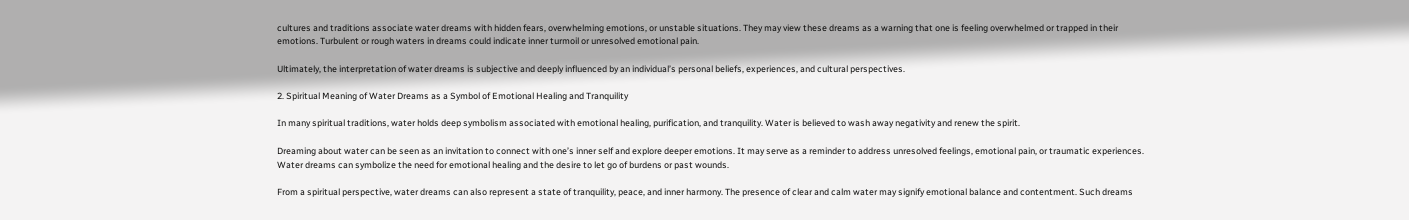cultures and traditions associate water dreams with hidden fears, overwhelming emotions, or unstable situations. They may view these dreams as a warning that one is feeling overwhelmed or trapped in their emotions. Turbulent or rough waters in dreams could indicate inner turmoil or unresolved emotional pain.

Ultimately, the interpretation of water dreams is subjective and deeply influenced by an individual’s personal beliefs, experiences, and cultural perspectives.

2. Spiritual Meaning of Water Dreams as a Symbol of Emotional Healing and Tranquility

In many spiritual traditions, water holds deep symbolism associated with emotional healing, purification, and tranquility. Water is believed to wash away negativity and renew the spirit.

Dreaming about water can be seen as an invitation to connect with one’s inner self and explore deeper emotions. It may serve as a reminder to address unresolved feelings, emotional pain, or traumatic experiences. Water dreams can symbolize the need for emotional healing and the desire to let go of burdens or past wounds.

From a spiritual perspective, water dreams can also represent a state of tranquility, peace, and inner harmony. The presence of clear and calm water may signify emotional balance and contentment. Such dreams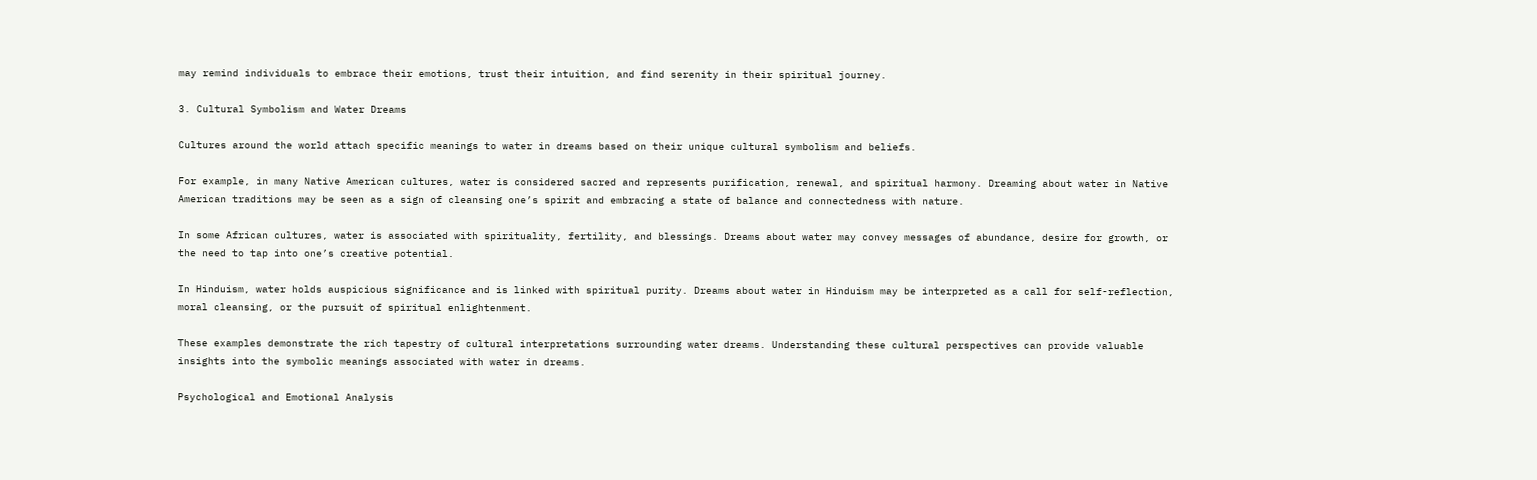may remind individuals to embrace their emotions, trust their intuition, and find serenity in their spiritual journey.

3. Cultural Symbolism and Water Dreams

Cultures around the world attach specific meanings to water in dreams based on their unique cultural symbolism and beliefs.

For example, in many Native American cultures, water is considered sacred and represents purification, renewal, and spiritual harmony. Dreaming about water in Native American traditions may be seen as a sign of cleansing one’s spirit and embracing a state of balance and connectedness with nature.

In some African cultures, water is associated with spirituality, fertility, and blessings. Dreams about water may convey messages of abundance, desire for growth, or the need to tap into one’s creative potential.

In Hinduism, water holds auspicious significance and is linked with spiritual purity. Dreams about water in Hinduism may be interpreted as a call for self-reflection, moral cleansing, or the pursuit of spiritual enlightenment.

These examples demonstrate the rich tapestry of cultural interpretations surrounding water dreams. Understanding these cultural perspectives can provide valuable insights into the symbolic meanings associated with water in dreams.

Psychological and Emotional Analysis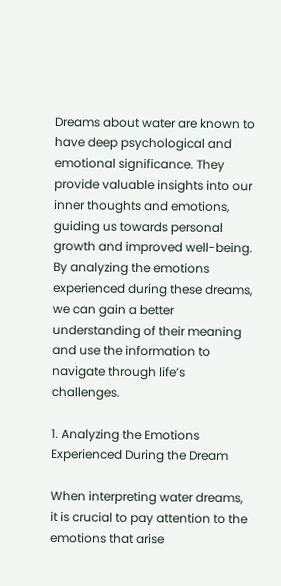Dreams about water are known to have deep psychological and emotional significance. They provide valuable insights into our inner thoughts and emotions, guiding us towards personal growth and improved well-being. By analyzing the emotions experienced during these dreams, we can gain a better understanding of their meaning and use the information to navigate through life’s challenges.

1. Analyzing the Emotions Experienced During the Dream

When interpreting water dreams, it is crucial to pay attention to the emotions that arise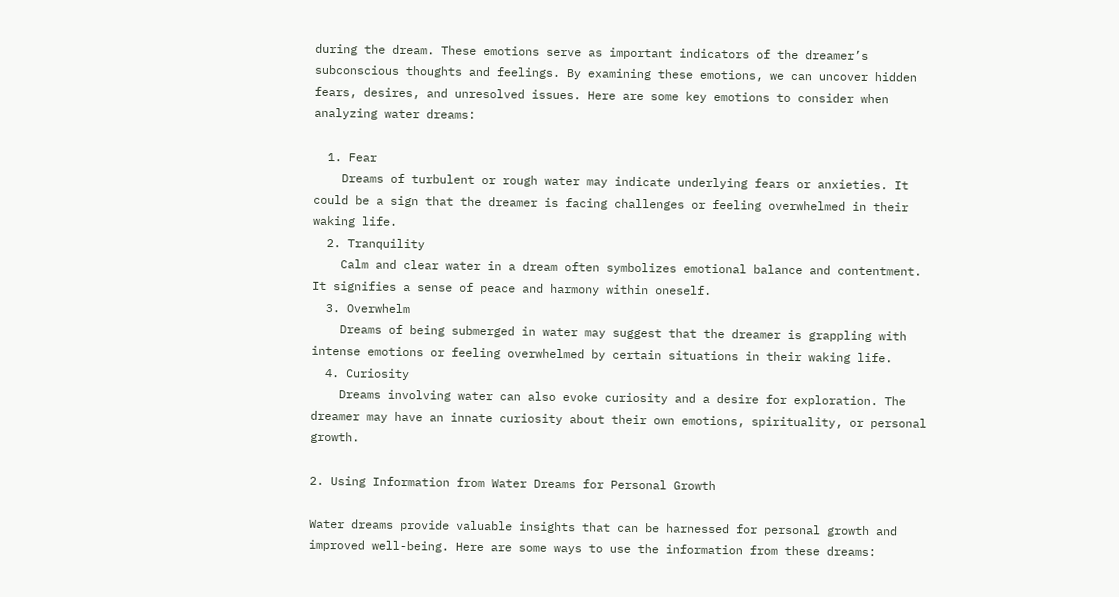during the dream. These emotions serve as important indicators of the dreamer’s subconscious thoughts and feelings. By examining these emotions, we can uncover hidden fears, desires, and unresolved issues. Here are some key emotions to consider when analyzing water dreams:

  1. Fear
    Dreams of turbulent or rough water may indicate underlying fears or anxieties. It could be a sign that the dreamer is facing challenges or feeling overwhelmed in their waking life.
  2. Tranquility
    Calm and clear water in a dream often symbolizes emotional balance and contentment. It signifies a sense of peace and harmony within oneself.
  3. Overwhelm
    Dreams of being submerged in water may suggest that the dreamer is grappling with intense emotions or feeling overwhelmed by certain situations in their waking life.
  4. Curiosity
    Dreams involving water can also evoke curiosity and a desire for exploration. The dreamer may have an innate curiosity about their own emotions, spirituality, or personal growth.

2. Using Information from Water Dreams for Personal Growth

Water dreams provide valuable insights that can be harnessed for personal growth and improved well-being. Here are some ways to use the information from these dreams: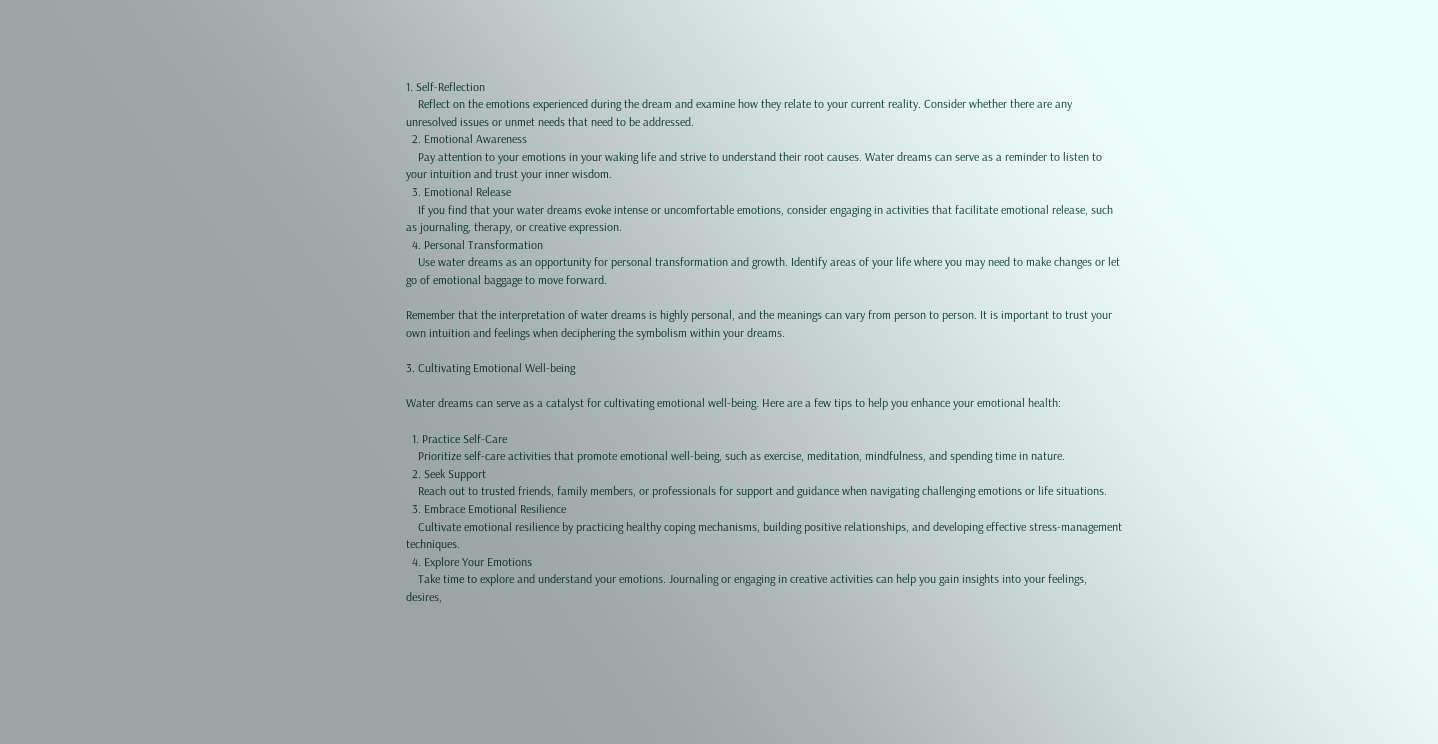1. Self-Reflection
    Reflect on the emotions experienced during the dream and examine how they relate to your current reality. Consider whether there are any unresolved issues or unmet needs that need to be addressed.
  2. Emotional Awareness
    Pay attention to your emotions in your waking life and strive to understand their root causes. Water dreams can serve as a reminder to listen to your intuition and trust your inner wisdom.
  3. Emotional Release
    If you find that your water dreams evoke intense or uncomfortable emotions, consider engaging in activities that facilitate emotional release, such as journaling, therapy, or creative expression.
  4. Personal Transformation
    Use water dreams as an opportunity for personal transformation and growth. Identify areas of your life where you may need to make changes or let go of emotional baggage to move forward.

Remember that the interpretation of water dreams is highly personal, and the meanings can vary from person to person. It is important to trust your own intuition and feelings when deciphering the symbolism within your dreams.

3. Cultivating Emotional Well-being

Water dreams can serve as a catalyst for cultivating emotional well-being. Here are a few tips to help you enhance your emotional health:

  1. Practice Self-Care
    Prioritize self-care activities that promote emotional well-being, such as exercise, meditation, mindfulness, and spending time in nature.
  2. Seek Support
    Reach out to trusted friends, family members, or professionals for support and guidance when navigating challenging emotions or life situations.
  3. Embrace Emotional Resilience
    Cultivate emotional resilience by practicing healthy coping mechanisms, building positive relationships, and developing effective stress-management techniques.
  4. Explore Your Emotions
    Take time to explore and understand your emotions. Journaling or engaging in creative activities can help you gain insights into your feelings, desires,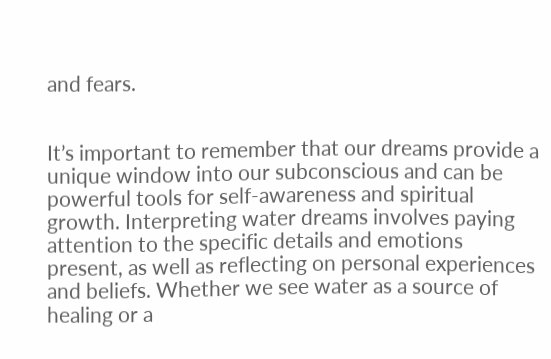and fears.


It’s important to remember that our dreams provide a unique window into our subconscious and can be powerful tools for self-awareness and spiritual growth. Interpreting water dreams involves paying attention to the specific details and emotions present, as well as reflecting on personal experiences and beliefs. Whether we see water as a source of healing or a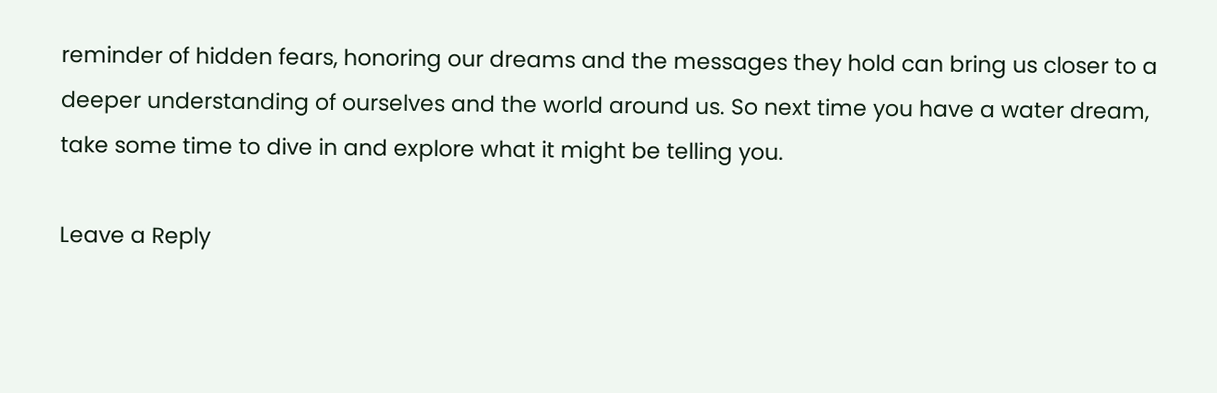reminder of hidden fears, honoring our dreams and the messages they hold can bring us closer to a deeper understanding of ourselves and the world around us. So next time you have a water dream, take some time to dive in and explore what it might be telling you.

Leave a Reply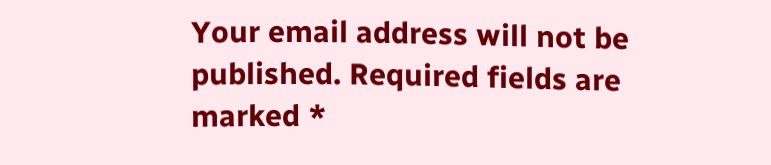Your email address will not be published. Required fields are marked *